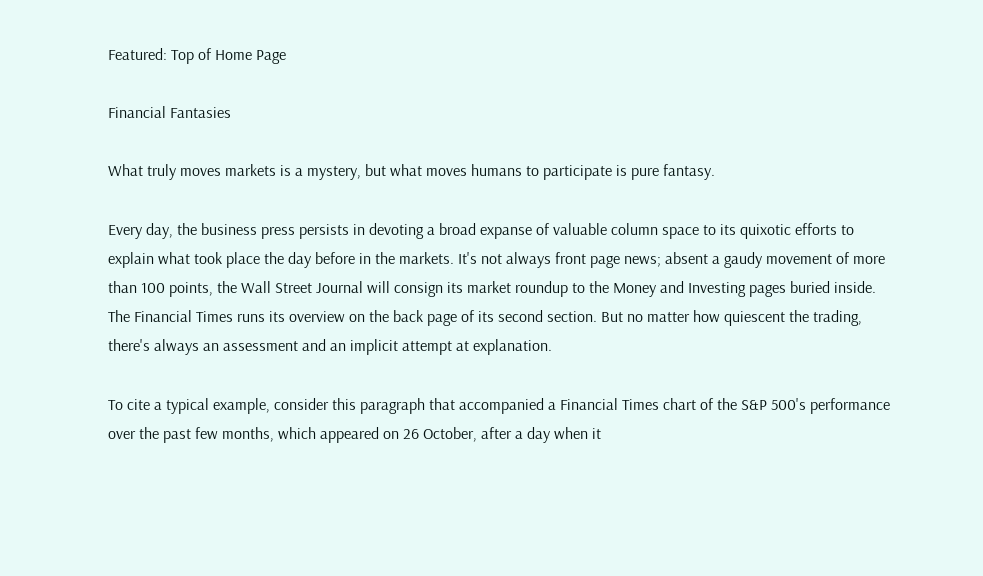Featured: Top of Home Page

Financial Fantasies

What truly moves markets is a mystery, but what moves humans to participate is pure fantasy.

Every day, the business press persists in devoting a broad expanse of valuable column space to its quixotic efforts to explain what took place the day before in the markets. It's not always front page news; absent a gaudy movement of more than 100 points, the Wall Street Journal will consign its market roundup to the Money and Investing pages buried inside. The Financial Times runs its overview on the back page of its second section. But no matter how quiescent the trading, there's always an assessment and an implicit attempt at explanation.

To cite a typical example, consider this paragraph that accompanied a Financial Times chart of the S&P 500's performance over the past few months, which appeared on 26 October, after a day when it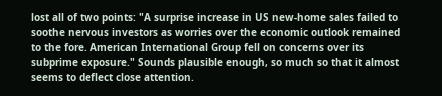lost all of two points: "A surprise increase in US new-home sales failed to soothe nervous investors as worries over the economic outlook remained to the fore. American International Group fell on concerns over its subprime exposure." Sounds plausible enough, so much so that it almost seems to deflect close attention.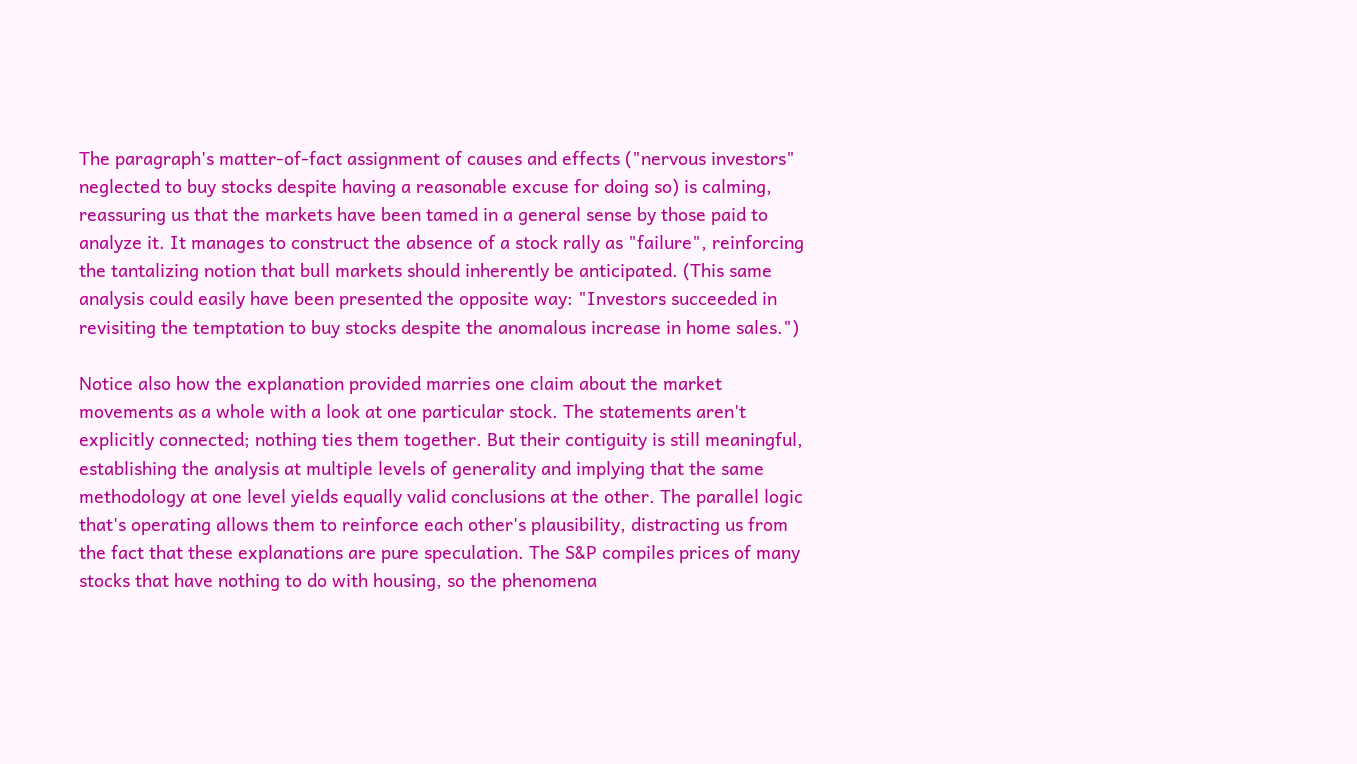The paragraph's matter-of-fact assignment of causes and effects ("nervous investors" neglected to buy stocks despite having a reasonable excuse for doing so) is calming, reassuring us that the markets have been tamed in a general sense by those paid to analyze it. It manages to construct the absence of a stock rally as "failure", reinforcing the tantalizing notion that bull markets should inherently be anticipated. (This same analysis could easily have been presented the opposite way: "Investors succeeded in revisiting the temptation to buy stocks despite the anomalous increase in home sales.")

Notice also how the explanation provided marries one claim about the market movements as a whole with a look at one particular stock. The statements aren't explicitly connected; nothing ties them together. But their contiguity is still meaningful, establishing the analysis at multiple levels of generality and implying that the same methodology at one level yields equally valid conclusions at the other. The parallel logic that's operating allows them to reinforce each other's plausibility, distracting us from the fact that these explanations are pure speculation. The S&P compiles prices of many stocks that have nothing to do with housing, so the phenomena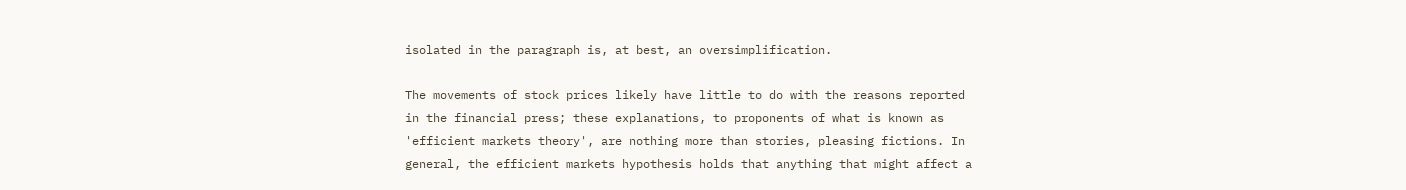isolated in the paragraph is, at best, an oversimplification.

The movements of stock prices likely have little to do with the reasons reported in the financial press; these explanations, to proponents of what is known as 'efficient markets theory', are nothing more than stories, pleasing fictions. In general, the efficient markets hypothesis holds that anything that might affect a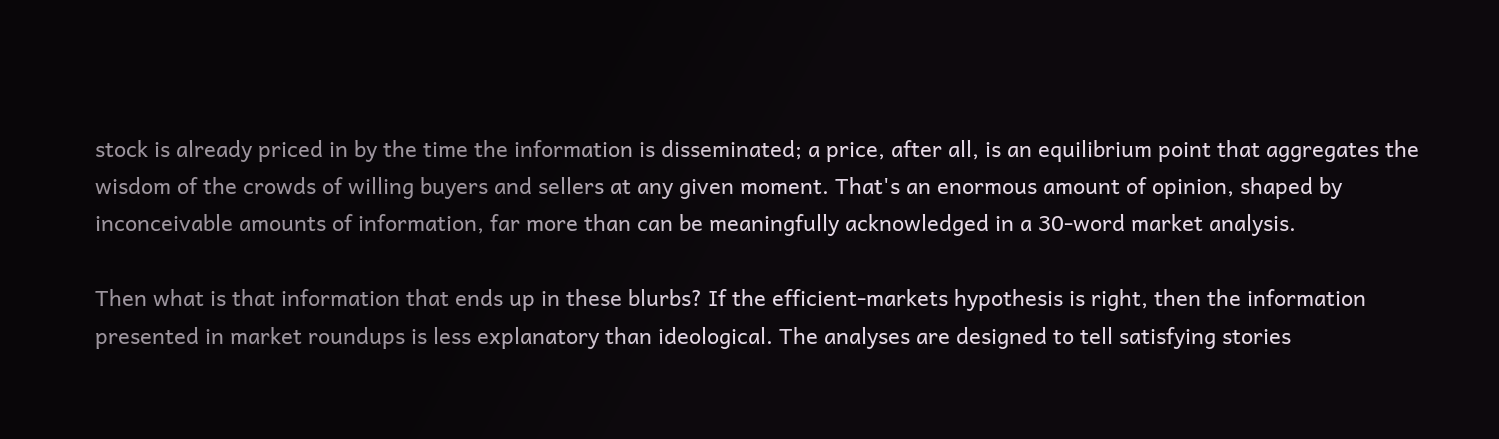stock is already priced in by the time the information is disseminated; a price, after all, is an equilibrium point that aggregates the wisdom of the crowds of willing buyers and sellers at any given moment. That's an enormous amount of opinion, shaped by inconceivable amounts of information, far more than can be meaningfully acknowledged in a 30-word market analysis.

Then what is that information that ends up in these blurbs? If the efficient-markets hypothesis is right, then the information presented in market roundups is less explanatory than ideological. The analyses are designed to tell satisfying stories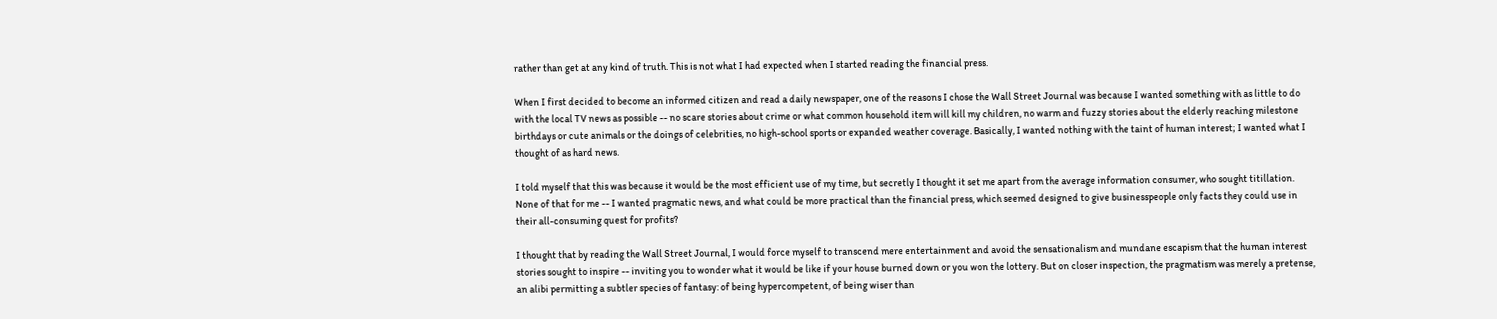rather than get at any kind of truth. This is not what I had expected when I started reading the financial press.

When I first decided to become an informed citizen and read a daily newspaper, one of the reasons I chose the Wall Street Journal was because I wanted something with as little to do with the local TV news as possible -- no scare stories about crime or what common household item will kill my children, no warm and fuzzy stories about the elderly reaching milestone birthdays or cute animals or the doings of celebrities, no high-school sports or expanded weather coverage. Basically, I wanted nothing with the taint of human interest; I wanted what I thought of as hard news.

I told myself that this was because it would be the most efficient use of my time, but secretly I thought it set me apart from the average information consumer, who sought titillation. None of that for me -- I wanted pragmatic news, and what could be more practical than the financial press, which seemed designed to give businesspeople only facts they could use in their all-consuming quest for profits?

I thought that by reading the Wall Street Journal, I would force myself to transcend mere entertainment and avoid the sensationalism and mundane escapism that the human interest stories sought to inspire -- inviting you to wonder what it would be like if your house burned down or you won the lottery. But on closer inspection, the pragmatism was merely a pretense, an alibi permitting a subtler species of fantasy: of being hypercompetent, of being wiser than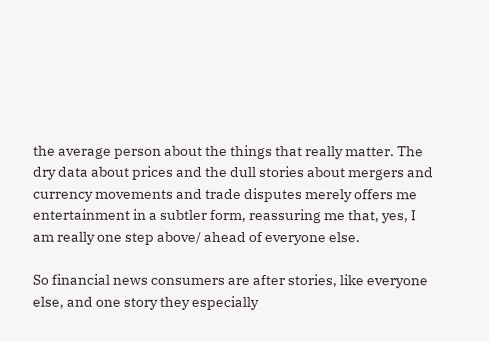the average person about the things that really matter. The dry data about prices and the dull stories about mergers and currency movements and trade disputes merely offers me entertainment in a subtler form, reassuring me that, yes, I am really one step above/ ahead of everyone else.

So financial news consumers are after stories, like everyone else, and one story they especially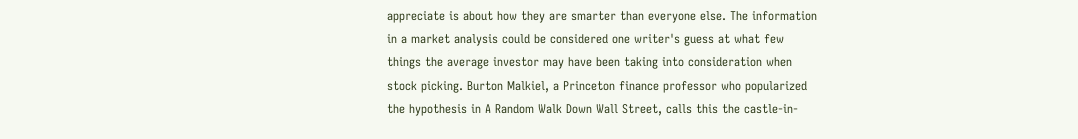appreciate is about how they are smarter than everyone else. The information in a market analysis could be considered one writer's guess at what few things the average investor may have been taking into consideration when stock picking. Burton Malkiel, a Princeton finance professor who popularized the hypothesis in A Random Walk Down Wall Street, calls this the castle-in-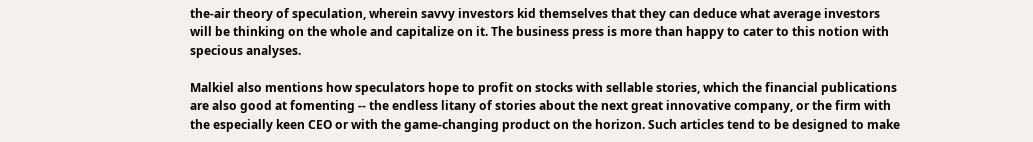the-air theory of speculation, wherein savvy investors kid themselves that they can deduce what average investors will be thinking on the whole and capitalize on it. The business press is more than happy to cater to this notion with specious analyses.

Malkiel also mentions how speculators hope to profit on stocks with sellable stories, which the financial publications are also good at fomenting -- the endless litany of stories about the next great innovative company, or the firm with the especially keen CEO or with the game-changing product on the horizon. Such articles tend to be designed to make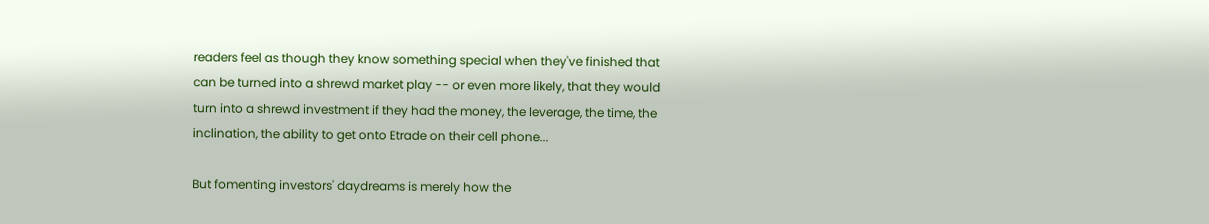readers feel as though they know something special when they've finished that can be turned into a shrewd market play -- or even more likely, that they would turn into a shrewd investment if they had the money, the leverage, the time, the inclination, the ability to get onto Etrade on their cell phone...

But fomenting investors' daydreams is merely how the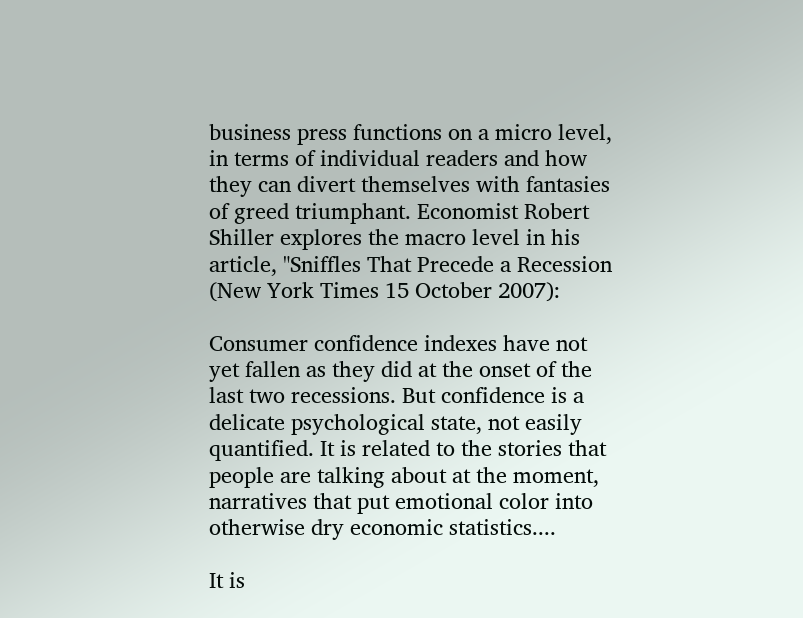business press functions on a micro level, in terms of individual readers and how they can divert themselves with fantasies of greed triumphant. Economist Robert Shiller explores the macro level in his article, "Sniffles That Precede a Recession (New York Times 15 October 2007):

Consumer confidence indexes have not yet fallen as they did at the onset of the last two recessions. But confidence is a delicate psychological state, not easily quantified. It is related to the stories that people are talking about at the moment, narratives that put emotional color into otherwise dry economic statistics....

It is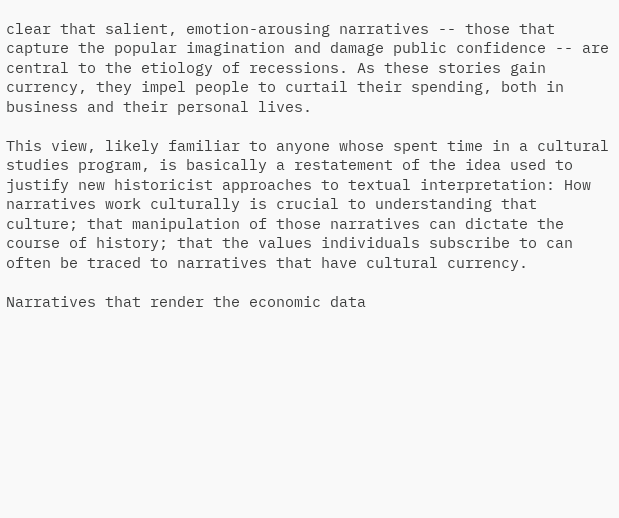clear that salient, emotion-arousing narratives -- those that capture the popular imagination and damage public confidence -- are central to the etiology of recessions. As these stories gain currency, they impel people to curtail their spending, both in business and their personal lives.

This view, likely familiar to anyone whose spent time in a cultural studies program, is basically a restatement of the idea used to justify new historicist approaches to textual interpretation: How narratives work culturally is crucial to understanding that culture; that manipulation of those narratives can dictate the course of history; that the values individuals subscribe to can often be traced to narratives that have cultural currency.

Narratives that render the economic data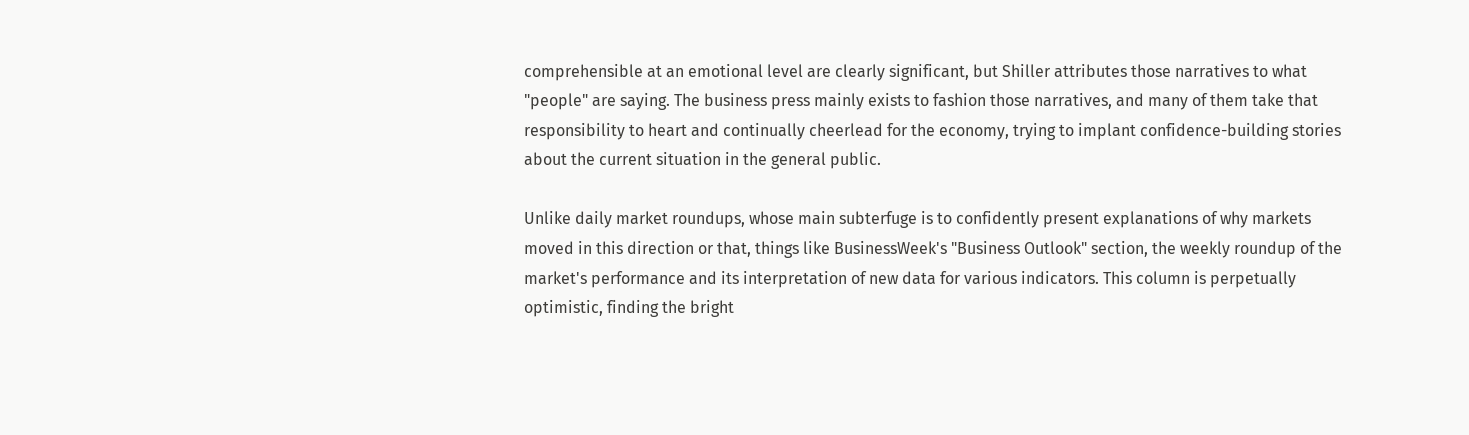comprehensible at an emotional level are clearly significant, but Shiller attributes those narratives to what "people" are saying. The business press mainly exists to fashion those narratives, and many of them take that responsibility to heart and continually cheerlead for the economy, trying to implant confidence-building stories about the current situation in the general public.

Unlike daily market roundups, whose main subterfuge is to confidently present explanations of why markets moved in this direction or that, things like BusinessWeek's "Business Outlook" section, the weekly roundup of the market's performance and its interpretation of new data for various indicators. This column is perpetually optimistic, finding the bright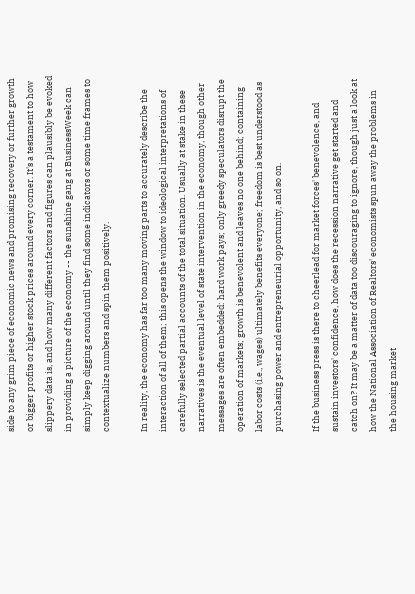side to any grim piece of economic news and promising recovery or further growth or bigger profits or higher stock prices around every corner. It's a testament to how slippery data is, and how many different factors and figures can plausibly be evoked in providing a picture of the economy -- the sunshine gang at BusinessWeek can simply keep digging around until they find some indicators or some time frames to contextualize numbers and spin them positively.

In reality, the economy has far too many moving parts to accurately describe the interaction of all of them; this opens the window to ideological interpretations of carefully selected partial accounts of the total situation. Usually at stake in these narratives is the eventual level of state intervention in the economy, though other messages are often embedded: hard work pays; only greedy speculators disrupt the operation of markets; growth is benevolent and leaves no one behind; containing labor costs (i.e., wages) ultimately benefits everyone; freedom is best understood as purchasing power and entrepreneurial opportunity, and so on.

If the business press is there to cheerlead for market forces' benevolence, and sustain investors' confidence, how does the recession narrative get started and catch on? It may be a matter of data too discouraging to ignore, though just a look at how the National Association of Realtors' economists spun away the problems in the housing market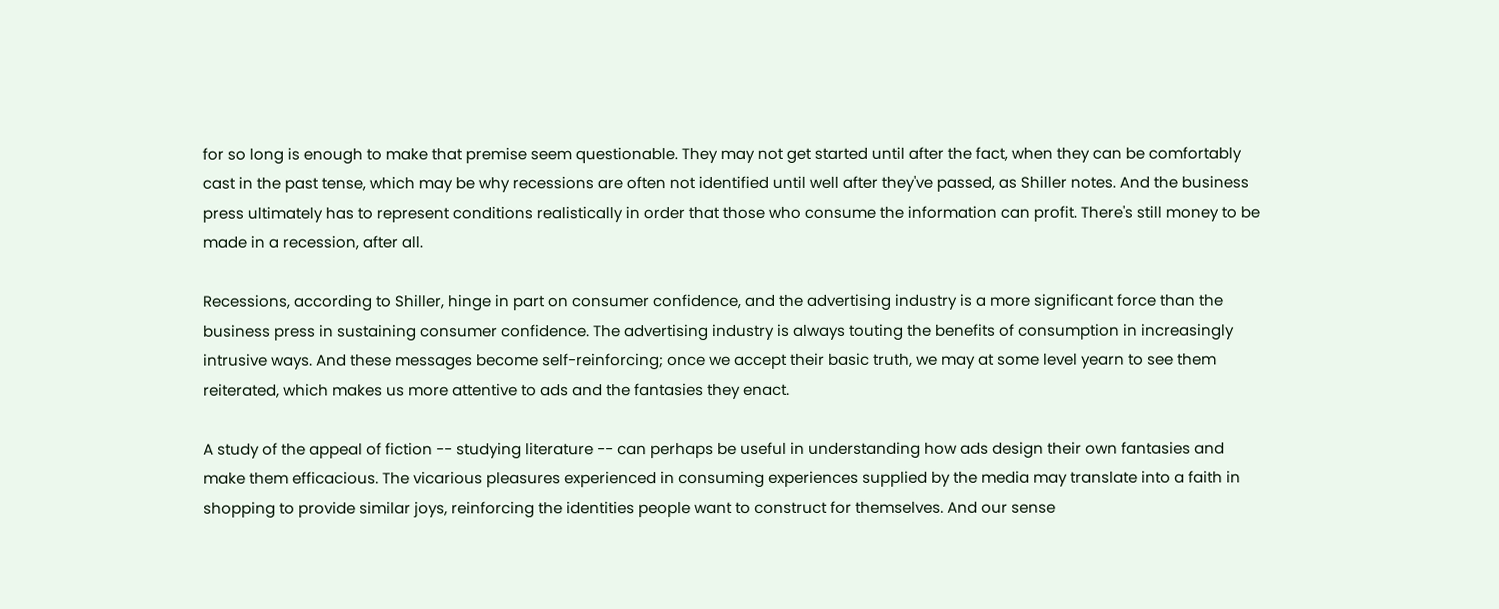for so long is enough to make that premise seem questionable. They may not get started until after the fact, when they can be comfortably cast in the past tense, which may be why recessions are often not identified until well after they've passed, as Shiller notes. And the business press ultimately has to represent conditions realistically in order that those who consume the information can profit. There's still money to be made in a recession, after all.

Recessions, according to Shiller, hinge in part on consumer confidence, and the advertising industry is a more significant force than the business press in sustaining consumer confidence. The advertising industry is always touting the benefits of consumption in increasingly intrusive ways. And these messages become self-reinforcing; once we accept their basic truth, we may at some level yearn to see them reiterated, which makes us more attentive to ads and the fantasies they enact.

A study of the appeal of fiction -- studying literature -- can perhaps be useful in understanding how ads design their own fantasies and make them efficacious. The vicarious pleasures experienced in consuming experiences supplied by the media may translate into a faith in shopping to provide similar joys, reinforcing the identities people want to construct for themselves. And our sense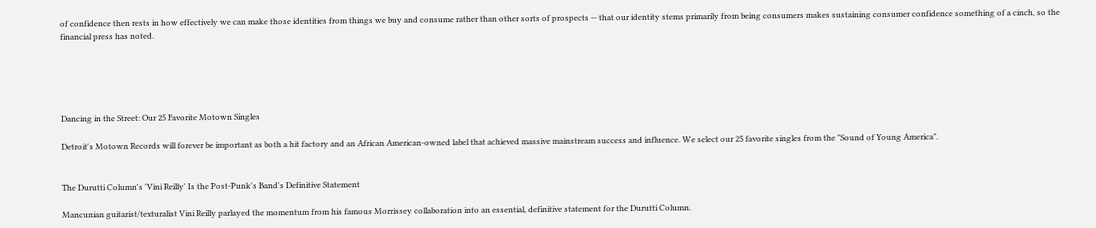of confidence then rests in how effectively we can make those identities from things we buy and consume rather than other sorts of prospects -- that our identity stems primarily from being consumers makes sustaining consumer confidence something of a cinch, so the financial press has noted.





Dancing in the Street: Our 25 Favorite Motown Singles

Detroit's Motown Records will forever be important as both a hit factory and an African American-owned label that achieved massive mainstream success and influence. We select our 25 favorite singles from the "Sound of Young America".


The Durutti Column's 'Vini Reilly' Is the Post-Punk's Band's Definitive Statement

Mancunian guitarist/texturalist Vini Reilly parlayed the momentum from his famous Morrissey collaboration into an essential, definitive statement for the Durutti Column.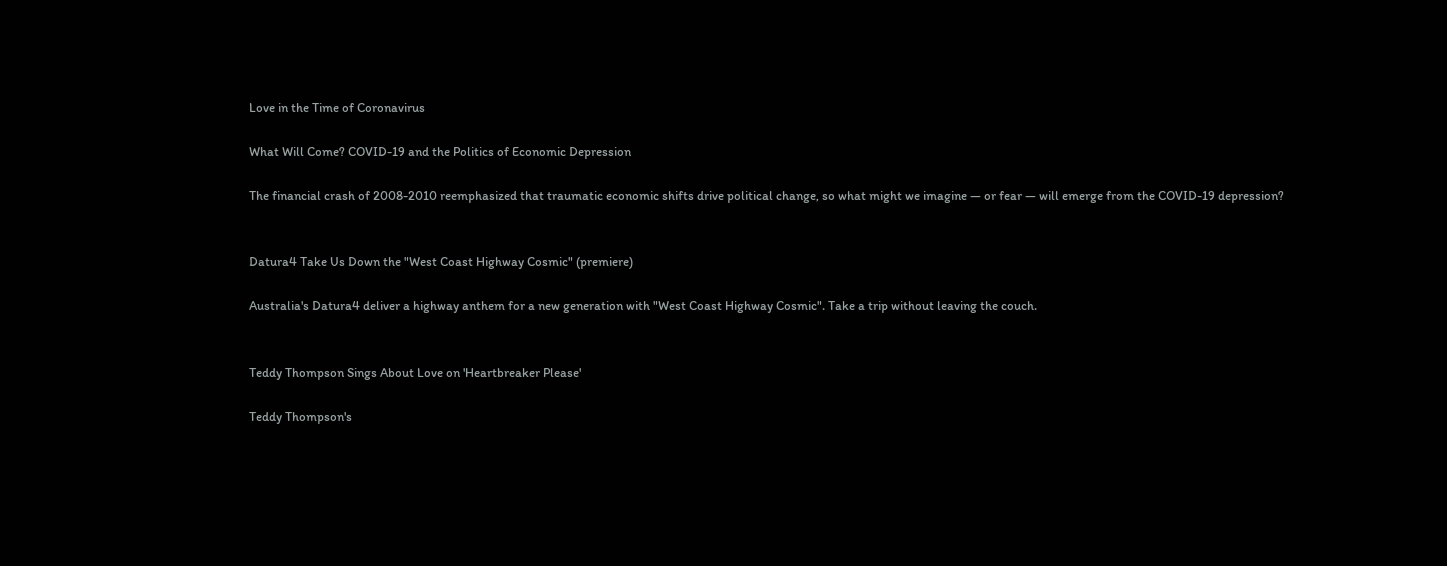Love in the Time of Coronavirus

What Will Come? COVID-19 and the Politics of Economic Depression

The financial crash of 2008-2010 reemphasized that traumatic economic shifts drive political change, so what might we imagine — or fear — will emerge from the COVID-19 depression?


Datura4 Take Us Down the "West Coast Highway Cosmic" (premiere)

Australia's Datura4 deliver a highway anthem for a new generation with "West Coast Highway Cosmic". Take a trip without leaving the couch.


Teddy Thompson Sings About Love on 'Heartbreaker Please'

Teddy Thompson's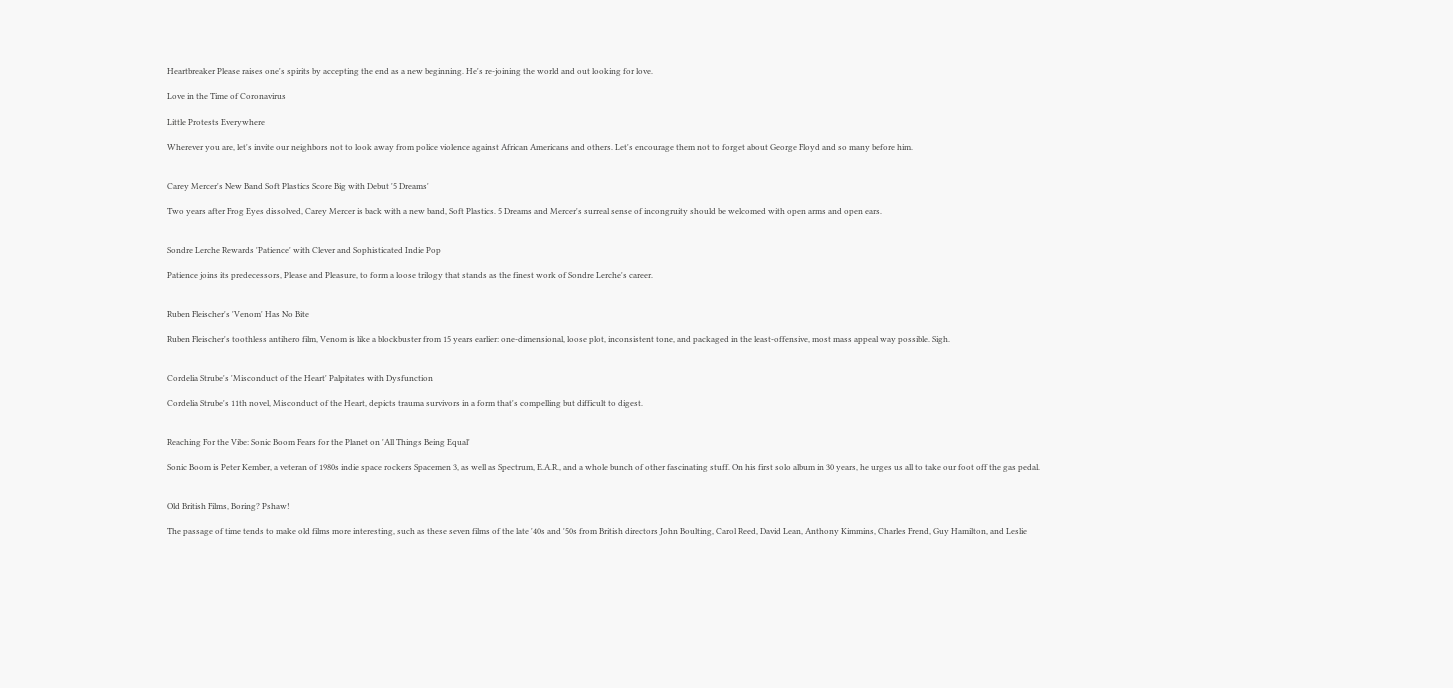Heartbreaker Please raises one's spirits by accepting the end as a new beginning. He's re-joining the world and out looking for love.

Love in the Time of Coronavirus

Little Protests Everywhere

Wherever you are, let's invite our neighbors not to look away from police violence against African Americans and others. Let's encourage them not to forget about George Floyd and so many before him.


Carey Mercer's New Band Soft Plastics Score Big with Debut '5 Dreams'

Two years after Frog Eyes dissolved, Carey Mercer is back with a new band, Soft Plastics. 5 Dreams and Mercer's surreal sense of incongruity should be welcomed with open arms and open ears.


Sondre Lerche Rewards 'Patience' with Clever and Sophisticated Indie Pop

Patience joins its predecessors, Please and Pleasure, to form a loose trilogy that stands as the finest work of Sondre Lerche's career.


Ruben Fleischer's 'Venom' Has No Bite

Ruben Fleischer's toothless antihero film, Venom is like a blockbuster from 15 years earlier: one-dimensional, loose plot, inconsistent tone, and packaged in the least-offensive, most mass appeal way possible. Sigh.


Cordelia Strube's 'Misconduct of the Heart' Palpitates with Dysfunction

Cordelia Strube's 11th novel, Misconduct of the Heart, depicts trauma survivors in a form that's compelling but difficult to digest.


Reaching For the Vibe: Sonic Boom Fears for the Planet on 'All Things Being Equal'

Sonic Boom is Peter Kember, a veteran of 1980s indie space rockers Spacemen 3, as well as Spectrum, E.A.R., and a whole bunch of other fascinating stuff. On his first solo album in 30 years, he urges us all to take our foot off the gas pedal.


Old British Films, Boring? Pshaw!

The passage of time tends to make old films more interesting, such as these seven films of the late '40s and '50s from British directors John Boulting, Carol Reed, David Lean, Anthony Kimmins, Charles Frend, Guy Hamilton, and Leslie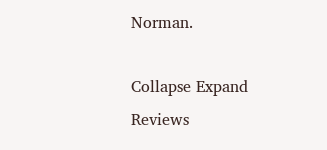Norman.

Collapse Expand Reviews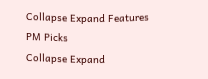Collapse Expand Features
PM Picks
Collapse Expand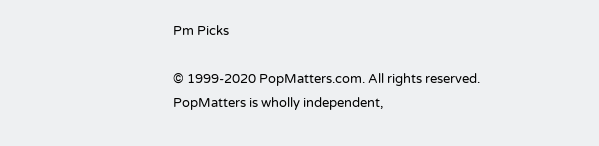Pm Picks

© 1999-2020 PopMatters.com. All rights reserved.
PopMatters is wholly independent,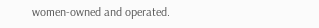women-owned and operated.